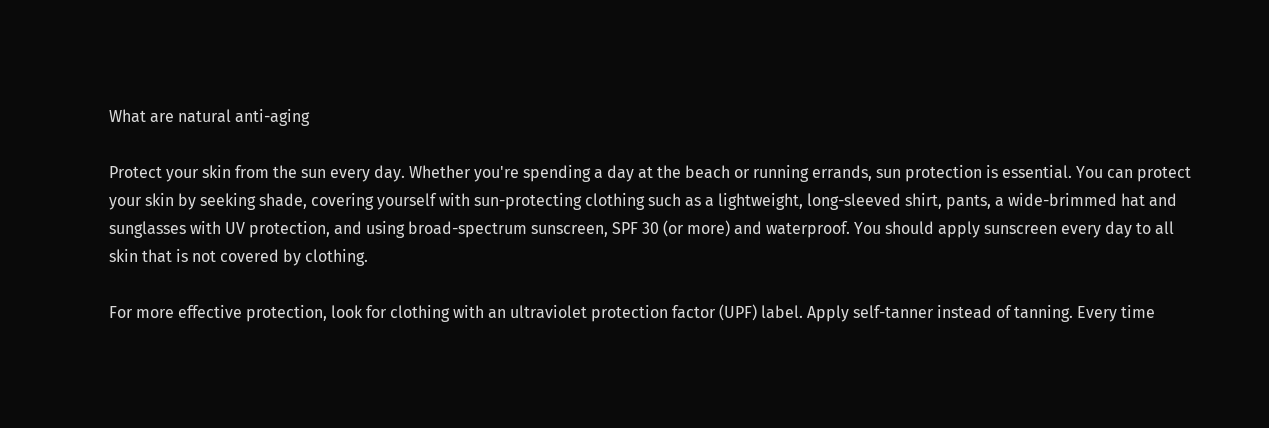What are natural anti-aging

Protect your skin from the sun every day. Whether you're spending a day at the beach or running errands, sun protection is essential. You can protect your skin by seeking shade, covering yourself with sun-protecting clothing such as a lightweight, long-sleeved shirt, pants, a wide-brimmed hat and sunglasses with UV protection, and using broad-spectrum sunscreen, SPF 30 (or more) and waterproof. You should apply sunscreen every day to all skin that is not covered by clothing.

For more effective protection, look for clothing with an ultraviolet protection factor (UPF) label. Apply self-tanner instead of tanning. Every time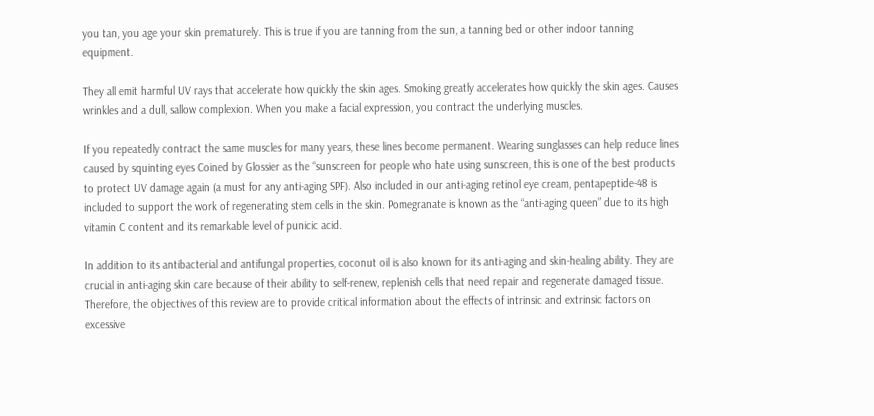you tan, you age your skin prematurely. This is true if you are tanning from the sun, a tanning bed or other indoor tanning equipment.

They all emit harmful UV rays that accelerate how quickly the skin ages. Smoking greatly accelerates how quickly the skin ages. Causes wrinkles and a dull, sallow complexion. When you make a facial expression, you contract the underlying muscles.

If you repeatedly contract the same muscles for many years, these lines become permanent. Wearing sunglasses can help reduce lines caused by squinting eyes Coined by Glossier as the “sunscreen for people who hate using sunscreen, this is one of the best products to protect UV damage again (a must for any anti-aging SPF). Also included in our anti-aging retinol eye cream, pentapeptide-48 is included to support the work of regenerating stem cells in the skin. Pomegranate is known as the “anti-aging queen” due to its high vitamin C content and its remarkable level of punicic acid.

In addition to its antibacterial and antifungal properties, coconut oil is also known for its anti-aging and skin-healing ability. They are crucial in anti-aging skin care because of their ability to self-renew, replenish cells that need repair and regenerate damaged tissue. Therefore, the objectives of this review are to provide critical information about the effects of intrinsic and extrinsic factors on excessive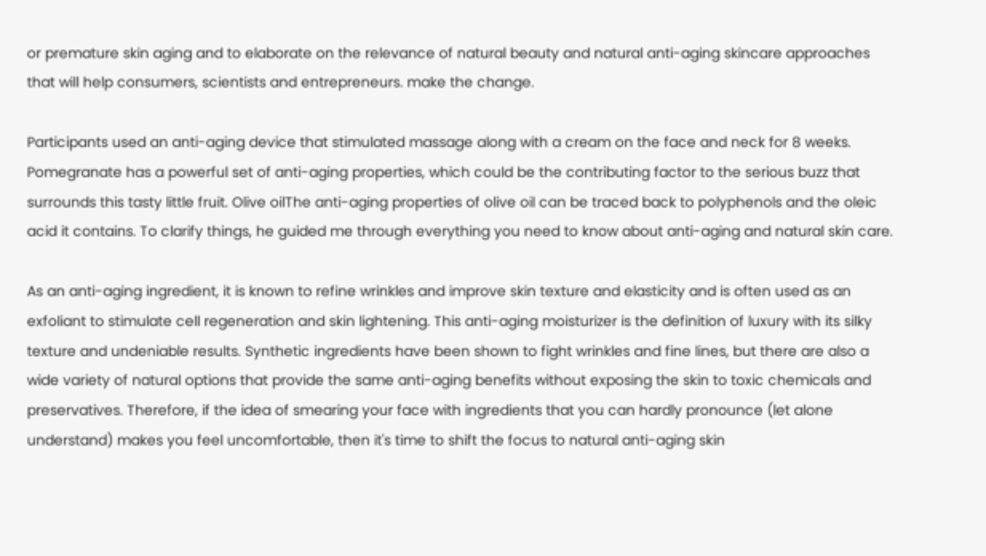or premature skin aging and to elaborate on the relevance of natural beauty and natural anti-aging skincare approaches that will help consumers, scientists and entrepreneurs. make the change.

Participants used an anti-aging device that stimulated massage along with a cream on the face and neck for 8 weeks. Pomegranate has a powerful set of anti-aging properties, which could be the contributing factor to the serious buzz that surrounds this tasty little fruit. Olive oilThe anti-aging properties of olive oil can be traced back to polyphenols and the oleic acid it contains. To clarify things, he guided me through everything you need to know about anti-aging and natural skin care.

As an anti-aging ingredient, it is known to refine wrinkles and improve skin texture and elasticity and is often used as an exfoliant to stimulate cell regeneration and skin lightening. This anti-aging moisturizer is the definition of luxury with its silky texture and undeniable results. Synthetic ingredients have been shown to fight wrinkles and fine lines, but there are also a wide variety of natural options that provide the same anti-aging benefits without exposing the skin to toxic chemicals and preservatives. Therefore, if the idea of smearing your face with ingredients that you can hardly pronounce (let alone understand) makes you feel uncomfortable, then it's time to shift the focus to natural anti-aging skin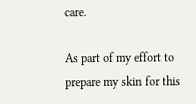care.

As part of my effort to prepare my skin for this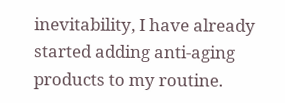inevitability, I have already started adding anti-aging products to my routine.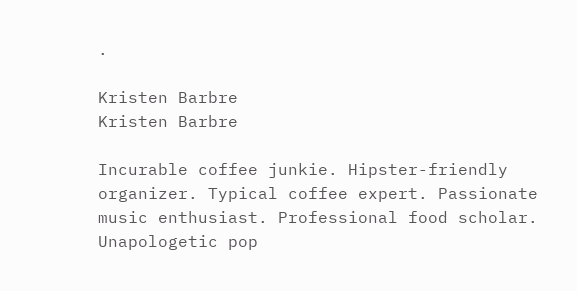.

Kristen Barbre
Kristen Barbre

Incurable coffee junkie. Hipster-friendly organizer. Typical coffee expert. Passionate music enthusiast. Professional food scholar. Unapologetic pop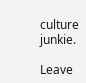culture junkie.

Leave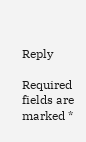Reply

Required fields are marked *